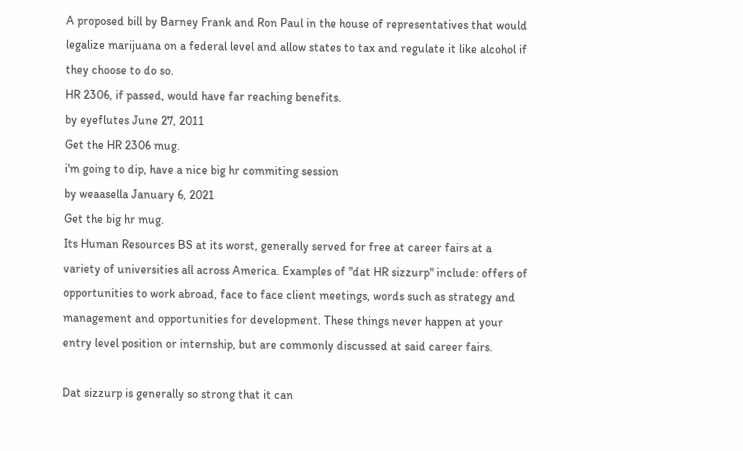A proposed bill by Barney Frank and Ron Paul in the house of representatives that would legalize marijuana on a federal level and allow states to tax and regulate it like alcohol if they choose to do so.
HR 2306, if passed, would have far reaching benefits.
by eyeflutes June 27, 2011
Get the HR 2306 mug.
i'm going to dip, have a nice big hr commiting session
by weaasella January 6, 2021
Get the big hr mug.
Its Human Resources BS at its worst, generally served for free at career fairs at a variety of universities all across America. Examples of "dat HR sizzurp" include: offers of opportunities to work abroad, face to face client meetings, words such as strategy and management and opportunities for development. These things never happen at your entry level position or internship, but are commonly discussed at said career fairs.

Dat sizzurp is generally so strong that it can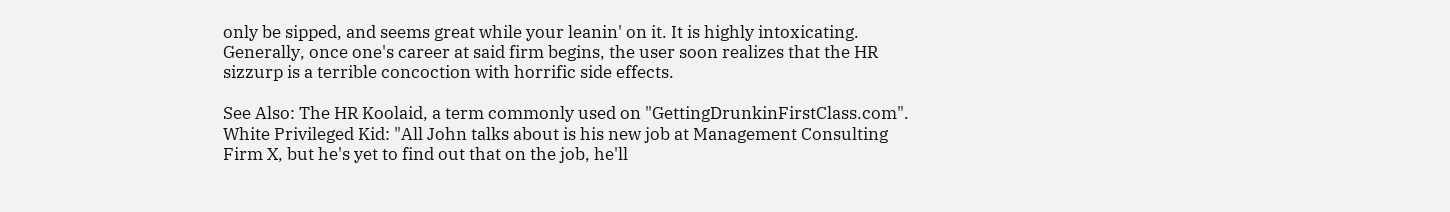only be sipped, and seems great while your leanin' on it. It is highly intoxicating. Generally, once one's career at said firm begins, the user soon realizes that the HR sizzurp is a terrible concoction with horrific side effects.

See Also: The HR Koolaid, a term commonly used on "GettingDrunkinFirstClass.com".
White Privileged Kid: "All John talks about is his new job at Management Consulting Firm X, but he's yet to find out that on the job, he'll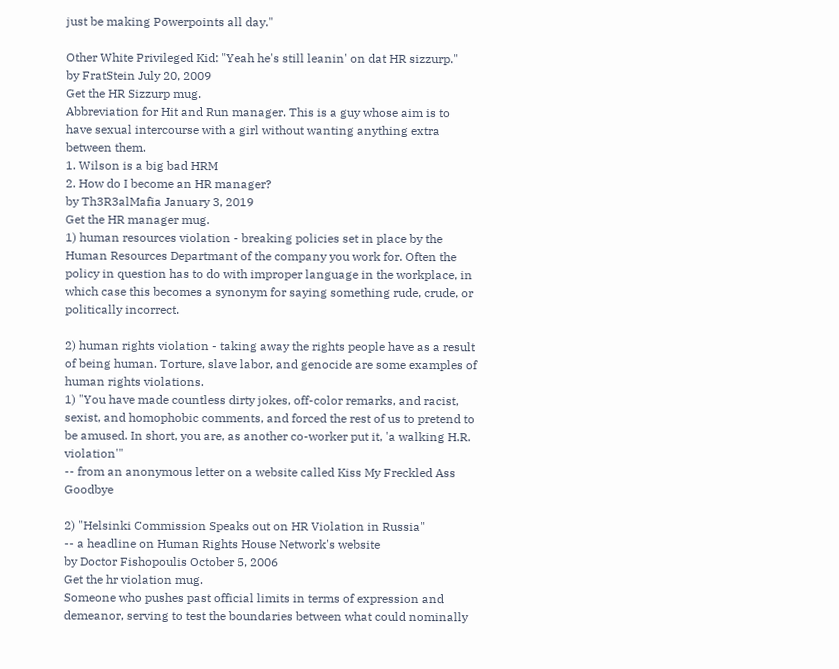just be making Powerpoints all day."

Other White Privileged Kid: "Yeah he's still leanin' on dat HR sizzurp."
by FratStein July 20, 2009
Get the HR Sizzurp mug.
Abbreviation for Hit and Run manager. This is a guy whose aim is to have sexual intercourse with a girl without wanting anything extra between them.
1. Wilson is a big bad HRM
2. How do I become an HR manager?
by Th3R3alMafia January 3, 2019
Get the HR manager mug.
1) human resources violation - breaking policies set in place by the Human Resources Departmant of the company you work for. Often the policy in question has to do with improper language in the workplace, in which case this becomes a synonym for saying something rude, crude, or politically incorrect.

2) human rights violation - taking away the rights people have as a result of being human. Torture, slave labor, and genocide are some examples of human rights violations.
1) "You have made countless dirty jokes, off-color remarks, and racist, sexist, and homophobic comments, and forced the rest of us to pretend to be amused. In short, you are, as another co-worker put it, 'a walking H.R. violation'"
-- from an anonymous letter on a website called Kiss My Freckled Ass Goodbye

2) "Helsinki Commission Speaks out on HR Violation in Russia"
-- a headline on Human Rights House Network's website
by Doctor Fishopoulis October 5, 2006
Get the hr violation mug.
Someone who pushes past official limits in terms of expression and demeanor, serving to test the boundaries between what could nominally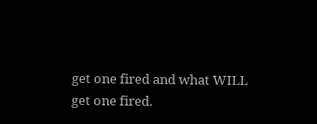get one fired and what WILL get one fired.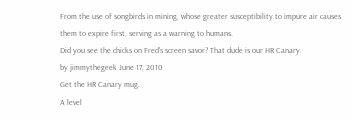From the use of songbirds in mining, whose greater susceptibility to impure air causes them to expire first, serving as a warning to humans.
Did you see the chicks on Fred's screen savor? That dude is our HR Canary.
by jimmythegeek June 17, 2010
Get the HR Canary mug.
A level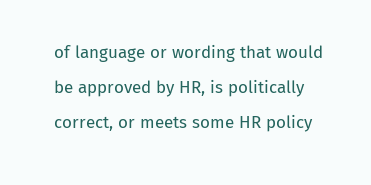of language or wording that would be approved by HR, is politically correct, or meets some HR policy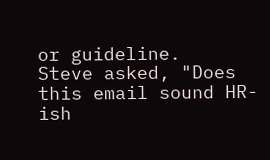or guideline.
Steve asked, "Does this email sound HR-ish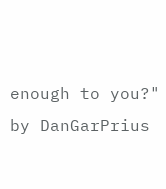enough to you?"
by DanGarPrius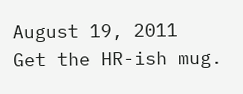August 19, 2011
Get the HR-ish mug.